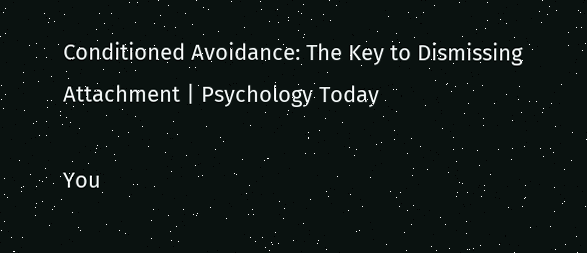Conditioned Avoidance: The Key to Dismissing Attachment | Psychology Today

You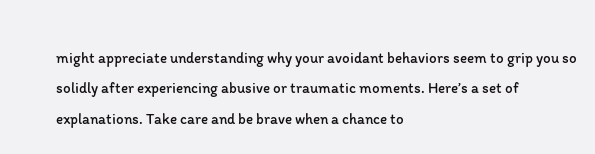might appreciate understanding why your avoidant behaviors seem to grip you so solidly after experiencing abusive or traumatic moments. Here’s a set of explanations. Take care and be brave when a chance to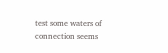test some waters of connection seems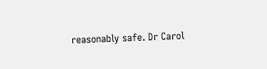reasonably safe. Dr Carol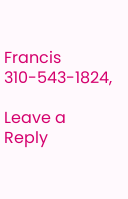Francis 310-543-1824,

Leave a Reply